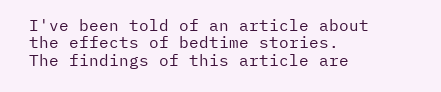I've been told of an article about the effects of bedtime stories. The findings of this article are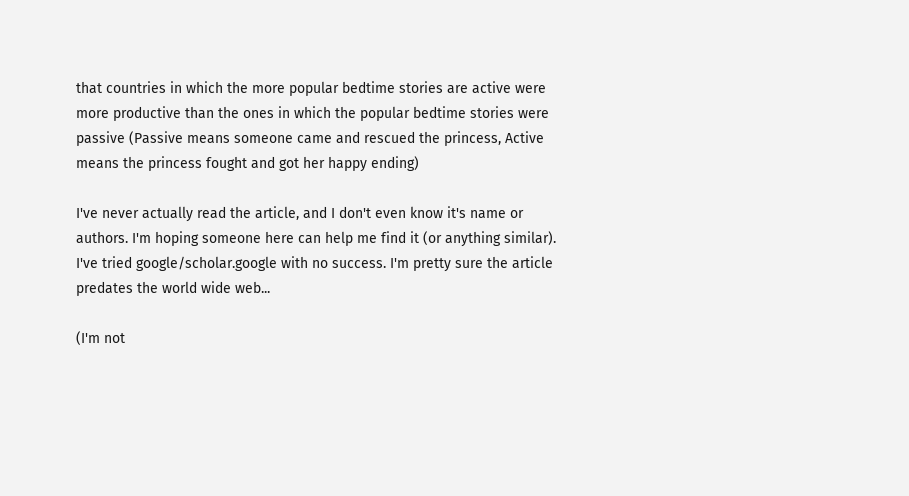that countries in which the more popular bedtime stories are active were more productive than the ones in which the popular bedtime stories were passive (Passive means someone came and rescued the princess, Active means the princess fought and got her happy ending)

I've never actually read the article, and I don't even know it's name or authors. I'm hoping someone here can help me find it (or anything similar). I've tried google/scholar.google with no success. I'm pretty sure the article predates the world wide web...

(I'm not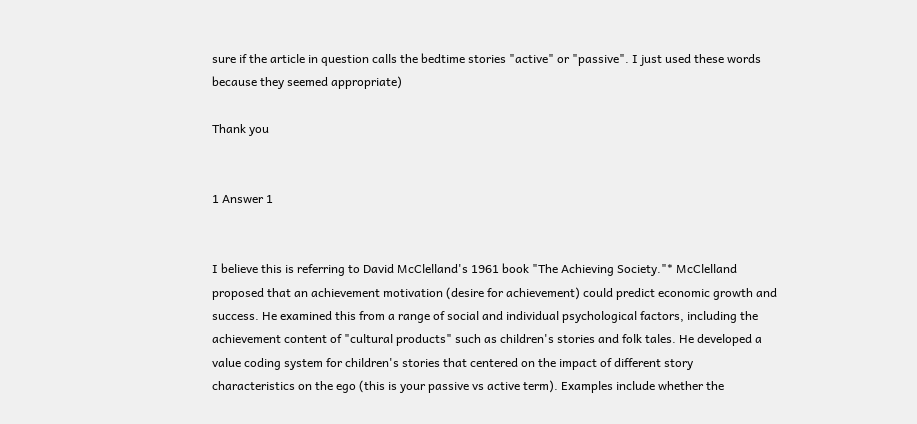sure if the article in question calls the bedtime stories "active" or "passive". I just used these words because they seemed appropriate)

Thank you


1 Answer 1


I believe this is referring to David McClelland's 1961 book "The Achieving Society."* McClelland proposed that an achievement motivation (desire for achievement) could predict economic growth and success. He examined this from a range of social and individual psychological factors, including the achievement content of "cultural products" such as children's stories and folk tales. He developed a value coding system for children's stories that centered on the impact of different story characteristics on the ego (this is your passive vs active term). Examples include whether the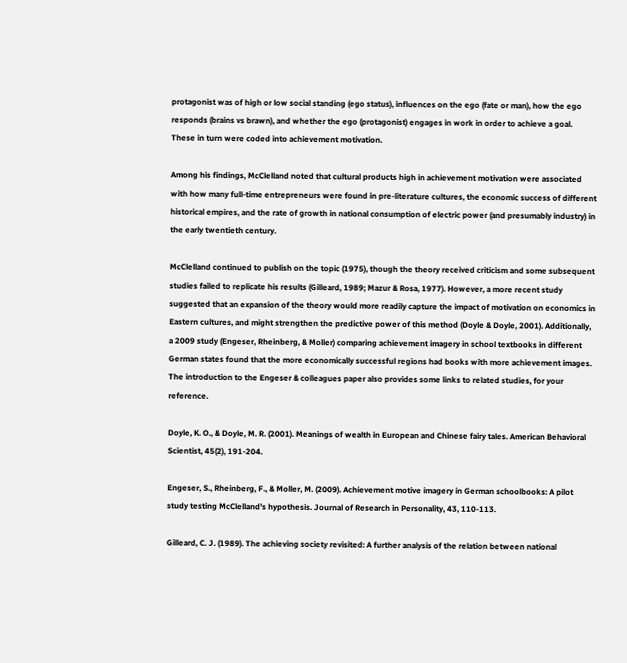protagonist was of high or low social standing (ego status), influences on the ego (fate or man), how the ego responds (brains vs brawn), and whether the ego (protagonist) engages in work in order to achieve a goal. These in turn were coded into achievement motivation.

Among his findings, McClelland noted that cultural products high in achievement motivation were associated with how many full-time entrepreneurs were found in pre-literature cultures, the economic success of different historical empires, and the rate of growth in national consumption of electric power (and presumably industry) in the early twentieth century.

McClelland continued to publish on the topic (1975), though the theory received criticism and some subsequent studies failed to replicate his results (Gilleard, 1989; Mazur & Rosa, 1977). However, a more recent study suggested that an expansion of the theory would more readily capture the impact of motivation on economics in Eastern cultures, and might strengthen the predictive power of this method (Doyle & Doyle, 2001). Additionally, a 2009 study (Engeser, Rheinberg, & Moller) comparing achievement imagery in school textbooks in different German states found that the more economically successful regions had books with more achievement images. The introduction to the Engeser & colleagues paper also provides some links to related studies, for your reference.

Doyle, K. O., & Doyle, M. R. (2001). Meanings of wealth in European and Chinese fairy tales. American Behavioral Scientist, 45(2), 191-204.

Engeser, S., Rheinberg, F., & Moller, M. (2009). Achievement motive imagery in German schoolbooks: A pilot study testing McClelland's hypothesis. Journal of Research in Personality, 43, 110-113.

Gilleard, C. J. (1989). The achieving society revisited: A further analysis of the relation between national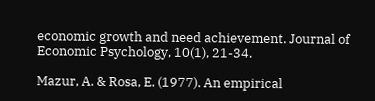economic growth and need achievement. Journal of Economic Psychology, 10(1), 21-34.

Mazur, A. & Rosa, E. (1977). An empirical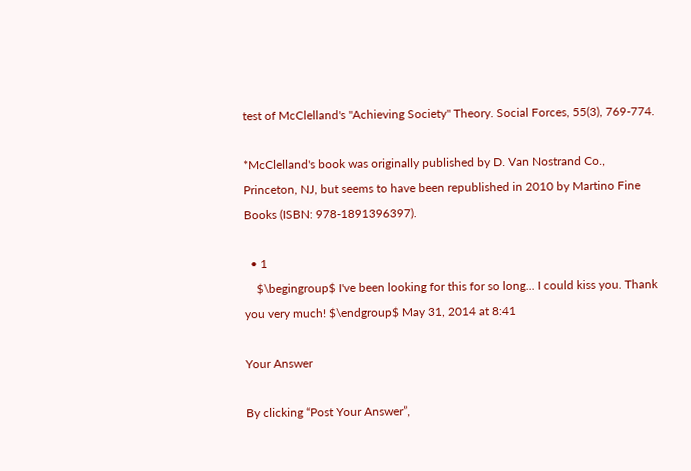test of McClelland's "Achieving Society" Theory. Social Forces, 55(3), 769-774.

*McClelland's book was originally published by D. Van Nostrand Co., Princeton, NJ, but seems to have been republished in 2010 by Martino Fine Books (ISBN: 978-1891396397).

  • 1
    $\begingroup$ I've been looking for this for so long... I could kiss you. Thank you very much! $\endgroup$ May 31, 2014 at 8:41

Your Answer

By clicking “Post Your Answer”,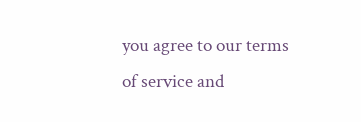you agree to our terms of service and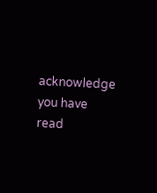acknowledge you have read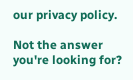our privacy policy.

Not the answer you're looking for?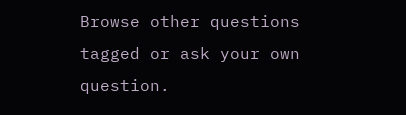Browse other questions tagged or ask your own question.